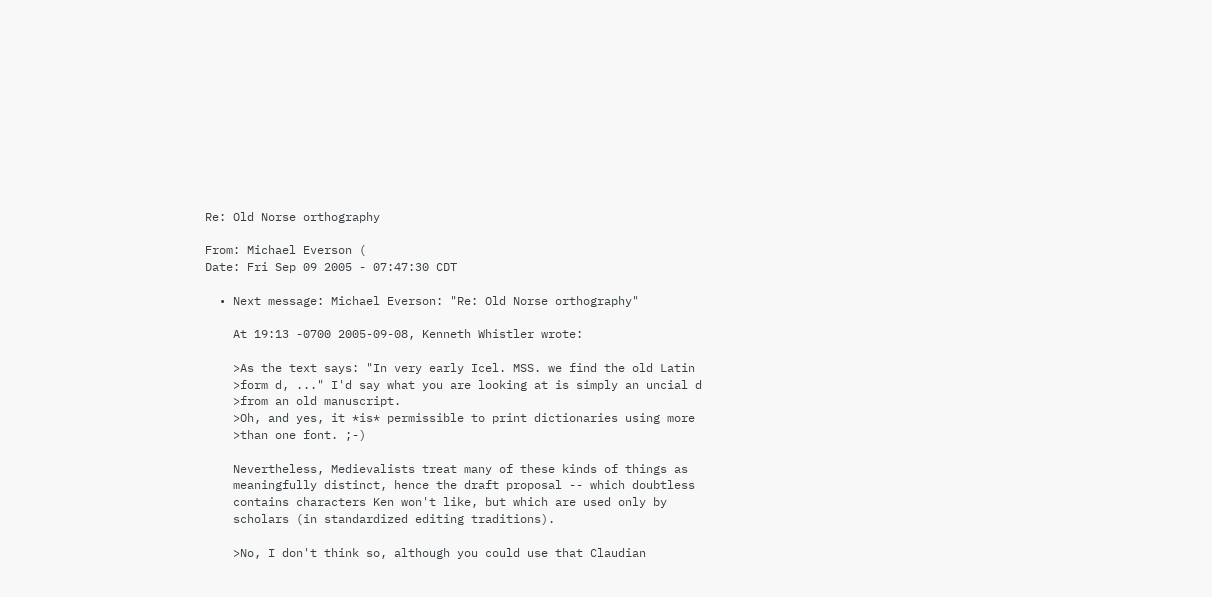Re: Old Norse orthography

From: Michael Everson (
Date: Fri Sep 09 2005 - 07:47:30 CDT

  • Next message: Michael Everson: "Re: Old Norse orthography"

    At 19:13 -0700 2005-09-08, Kenneth Whistler wrote:

    >As the text says: "In very early Icel. MSS. we find the old Latin
    >form d, ..." I'd say what you are looking at is simply an uncial d
    >from an old manuscript.
    >Oh, and yes, it *is* permissible to print dictionaries using more
    >than one font. ;-)

    Nevertheless, Medievalists treat many of these kinds of things as
    meaningfully distinct, hence the draft proposal -- which doubtless
    contains characters Ken won't like, but which are used only by
    scholars (in standardized editing traditions).

    >No, I don't think so, although you could use that Claudian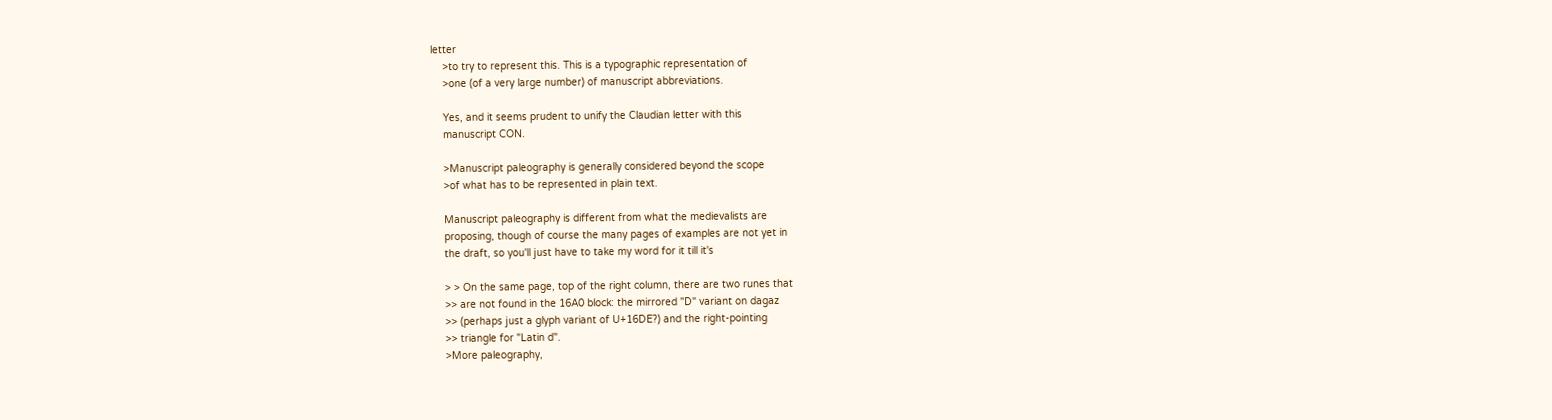letter
    >to try to represent this. This is a typographic representation of
    >one (of a very large number) of manuscript abbreviations.

    Yes, and it seems prudent to unify the Claudian letter with this
    manuscript CON.

    >Manuscript paleography is generally considered beyond the scope
    >of what has to be represented in plain text.

    Manuscript paleography is different from what the medievalists are
    proposing, though of course the many pages of examples are not yet in
    the draft, so you'll just have to take my word for it till it's

    > > On the same page, top of the right column, there are two runes that
    >> are not found in the 16A0 block: the mirrored "D" variant on dagaz
    >> (perhaps just a glyph variant of U+16DE?) and the right-pointing
    >> triangle for "Latin d".
    >More paleography,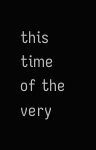this time of the very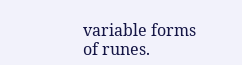variable forms of runes.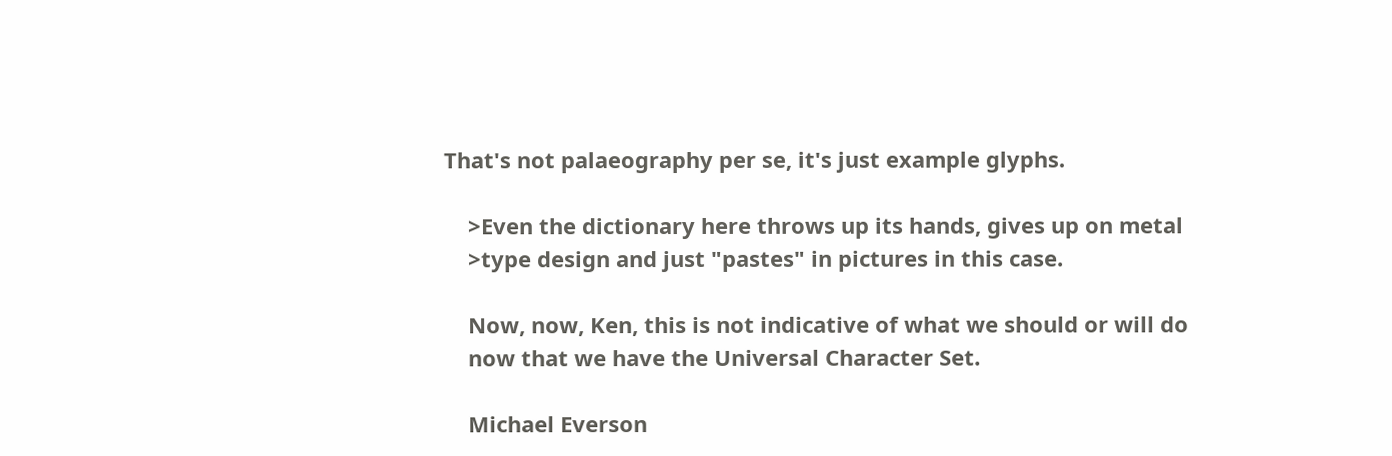That's not palaeography per se, it's just example glyphs.

    >Even the dictionary here throws up its hands, gives up on metal
    >type design and just "pastes" in pictures in this case.

    Now, now, Ken, this is not indicative of what we should or will do
    now that we have the Universal Character Set.

    Michael Everson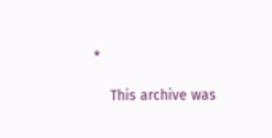*

    This archive was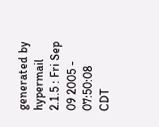generated by hypermail 2.1.5 : Fri Sep 09 2005 - 07:50:08 CDT